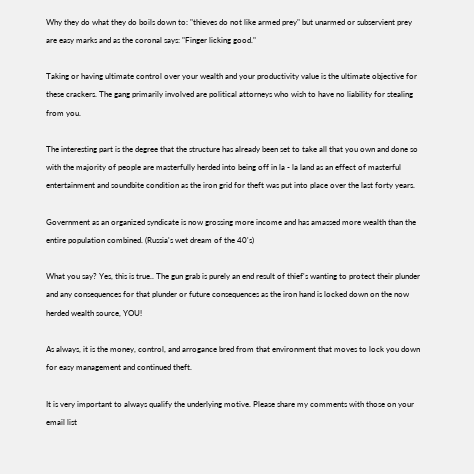Why they do what they do boils down to: "thieves do not like armed prey" but unarmed or subservient prey are easy marks and as the coronal says: "Finger licking good."

Taking or having ultimate control over your wealth and your productivity value is the ultimate objective for these crackers. The gang primarily involved are political attorneys who wish to have no liability for stealing from you.

The interesting part is the degree that the structure has already been set to take all that you own and done so with the majority of people are masterfully herded into being off in la - la land as an effect of masterful entertainment and soundbite condition as the iron grid for theft was put into place over the last forty years.

Government as an organized syndicate is now grossing more income and has amassed more wealth than the entire population combined. (Russia's wet dream of the 40's)

What you say? Yes, this is true.. The gun grab is purely an end result of thief's wanting to protect their plunder and any consequences for that plunder or future consequences as the iron hand is locked down on the now herded wealth source, YOU!

As always, it is the money, control, and arrogance bred from that environment that moves to lock you down for easy management and continued theft.

It is very important to always qualify the underlying motive. Please share my comments with those on your email list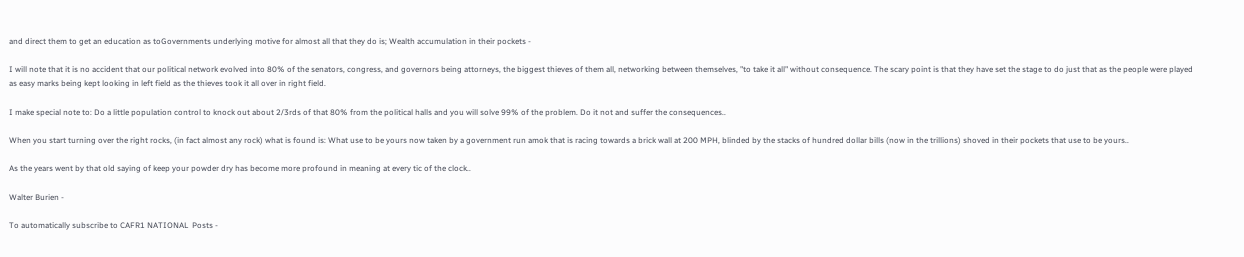and direct them to get an education as toGovernments underlying motive for almost all that they do is; Wealth accumulation in their pockets -

I will note that it is no accident that our political network evolved into 80% of the senators, congress, and governors being attorneys, the biggest thieves of them all, networking between themselves, "to take it all" without consequence. The scary point is that they have set the stage to do just that as the people were played as easy marks being kept looking in left field as the thieves took it all over in right field.

I make special note to: Do a little population control to knock out about 2/3rds of that 80% from the political halls and you will solve 99% of the problem. Do it not and suffer the consequences..

When you start turning over the right rocks, (in fact almost any rock) what is found is: What use to be yours now taken by a government run amok that is racing towards a brick wall at 200 MPH, blinded by the stacks of hundred dollar bills (now in the trillions) shoved in their pockets that use to be yours..

As the years went by that old saying of keep your powder dry has become more profound in meaning at every tic of the clock..

Walter Burien -

To automatically subscribe to CAFR1 NATIONAL  Posts -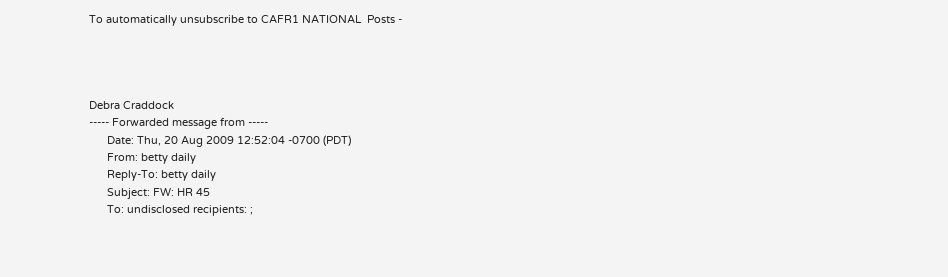To automatically unsubscribe to CAFR1 NATIONAL  Posts -




Debra Craddock
----- Forwarded message from -----
      Date: Thu, 20 Aug 2009 12:52:04 -0700 (PDT)
      From: betty daily
      Reply-To: betty daily
      Subject: FW: HR 45
      To: undisclosed recipients: ;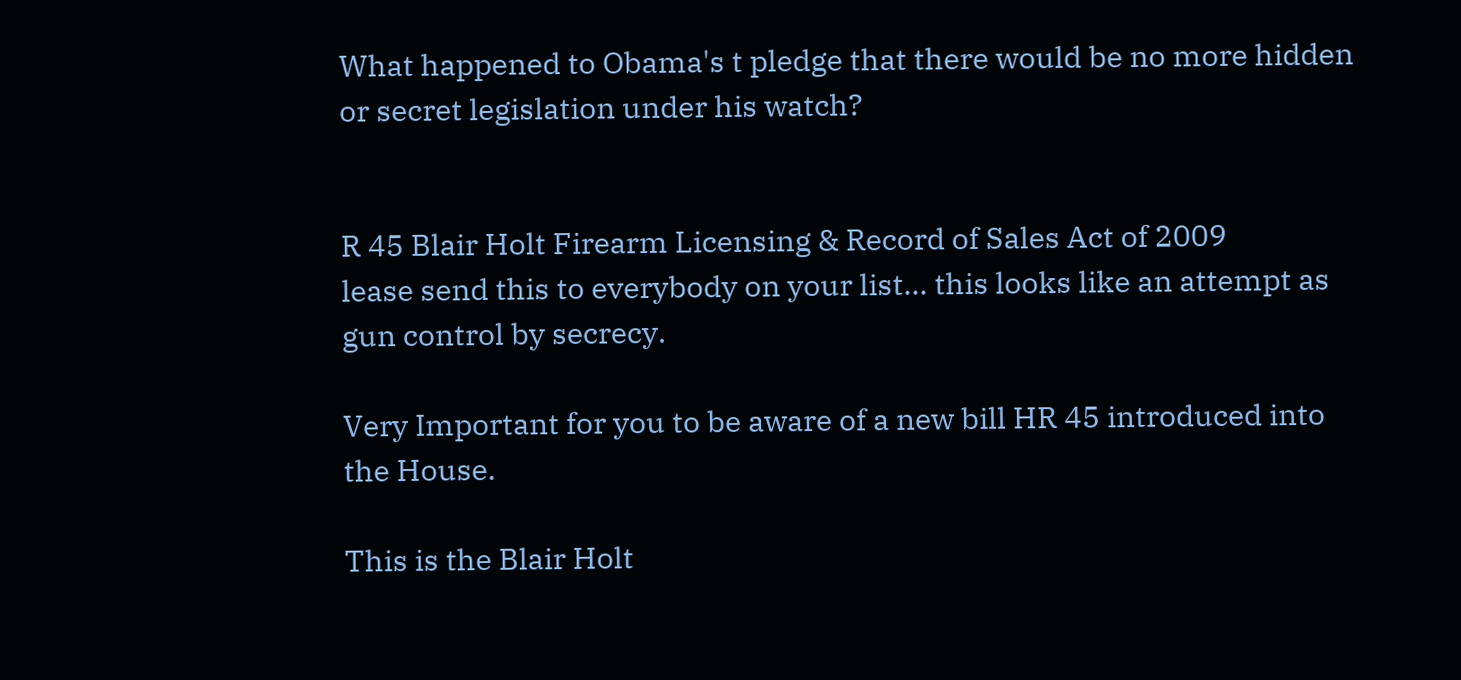What happened to Obama's t pledge that there would be no more hidden or secret legislation under his watch?


R 45 Blair Holt Firearm Licensing & Record of Sales Act of 2009
lease send this to everybody on your list... this looks like an attempt as gun control by secrecy.

Very Important for you to be aware of a new bill HR 45 introduced into the House.

This is the Blair Holt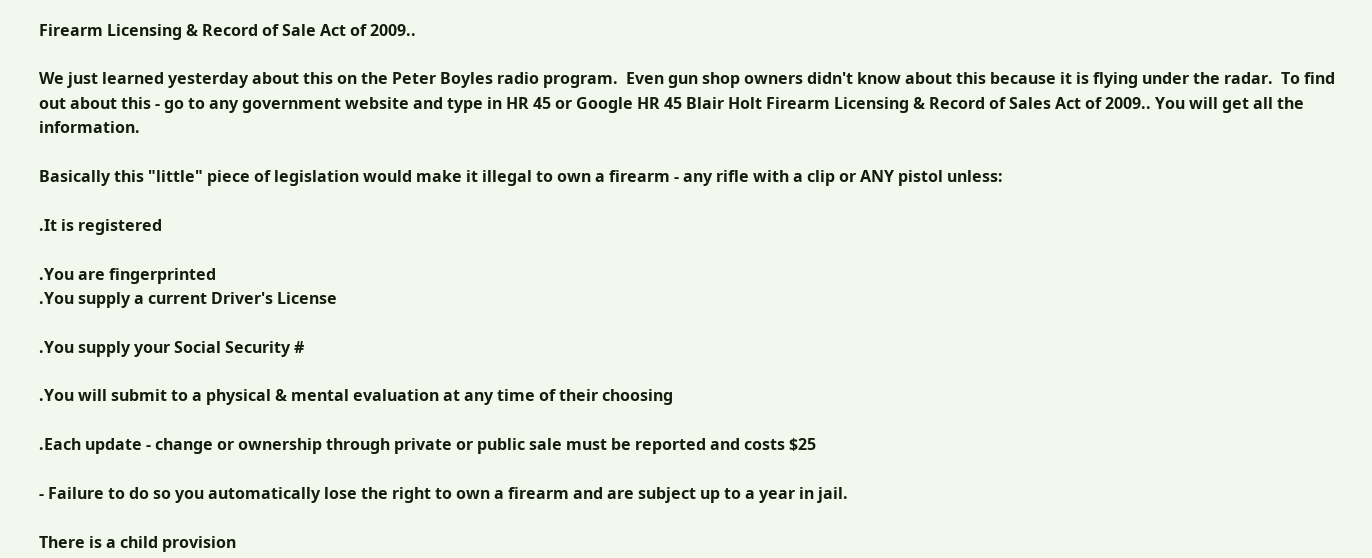Firearm Licensing & Record of Sale Act of 2009..

We just learned yesterday about this on the Peter Boyles radio program.  Even gun shop owners didn't know about this because it is flying under the radar.  To find out about this - go to any government website and type in HR 45 or Google HR 45 Blair Holt Firearm Licensing & Record of Sales Act of 2009.. You will get all the information.

Basically this "little" piece of legislation would make it illegal to own a firearm - any rifle with a clip or ANY pistol unless:

.It is registered

.You are fingerprinted
.You supply a current Driver's License

.You supply your Social Security #

.You will submit to a physical & mental evaluation at any time of their choosing

.Each update - change or ownership through private or public sale must be reported and costs $25

- Failure to do so you automatically lose the right to own a firearm and are subject up to a year in jail.

There is a child provision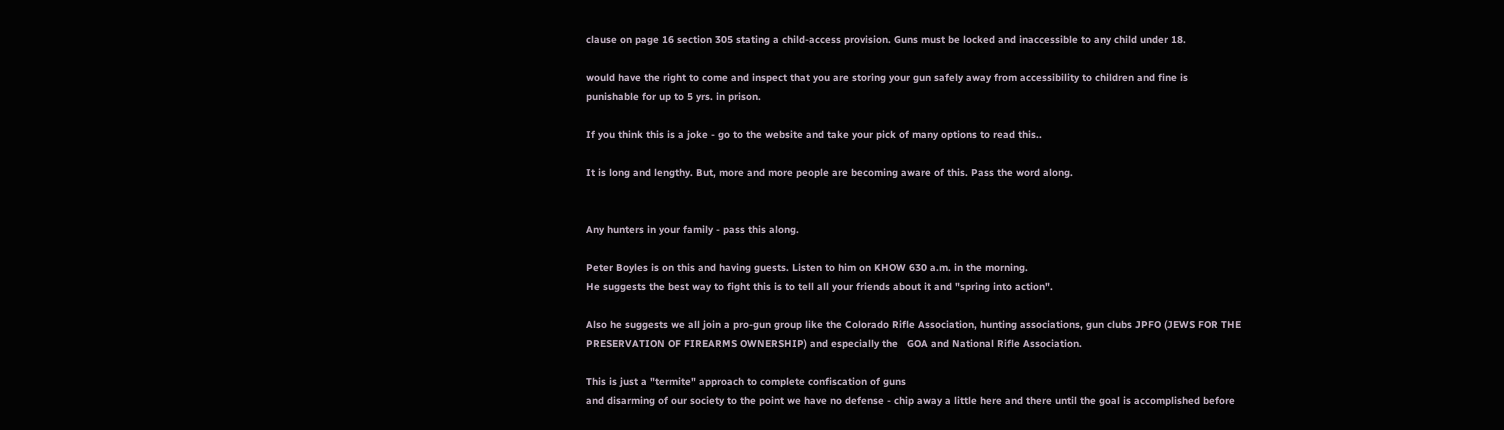clause on page 16 section 305 stating a child-access provision. Guns must be locked and inaccessible to any child under 18.

would have the right to come and inspect that you are storing your gun safely away from accessibility to children and fine is punishable for up to 5 yrs. in prison.

If you think this is a joke - go to the website and take your pick of many options to read this..

It is long and lengthy. But, more and more people are becoming aware of this. Pass the word along.


Any hunters in your family - pass this along.

Peter Boyles is on this and having guests. Listen to him on KHOW 630 a.m. in the morning.
He suggests the best way to fight this is to tell all your friends about it and "spring into action".

Also he suggests we all join a pro-gun group like the Colorado Rifle Association, hunting associations, gun clubs JPFO (JEWS FOR THE PRESERVATION OF FIREARMS OWNERSHIP) and especially the   GOA and National Rifle Association.

This is just a "termite" approach to complete confiscation of guns
and disarming of our society to the point we have no defense - chip away a little here and there until the goal is accomplished before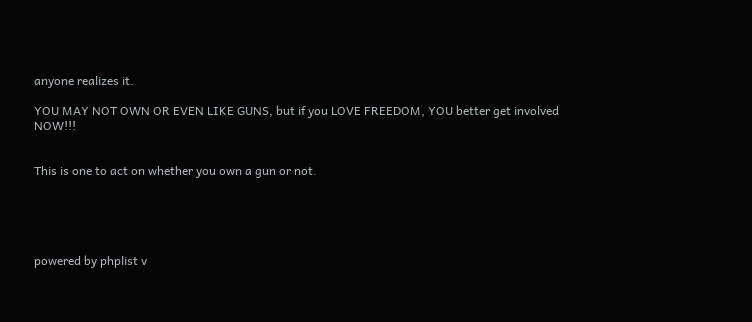anyone realizes it.

YOU MAY NOT OWN OR EVEN LIKE GUNS, but if you LOVE FREEDOM, YOU better get involved NOW!!!


This is one to act on whether you own a gun or not.





powered by phplist v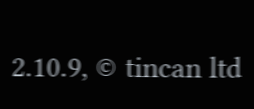2.10.9, © tincan ltd